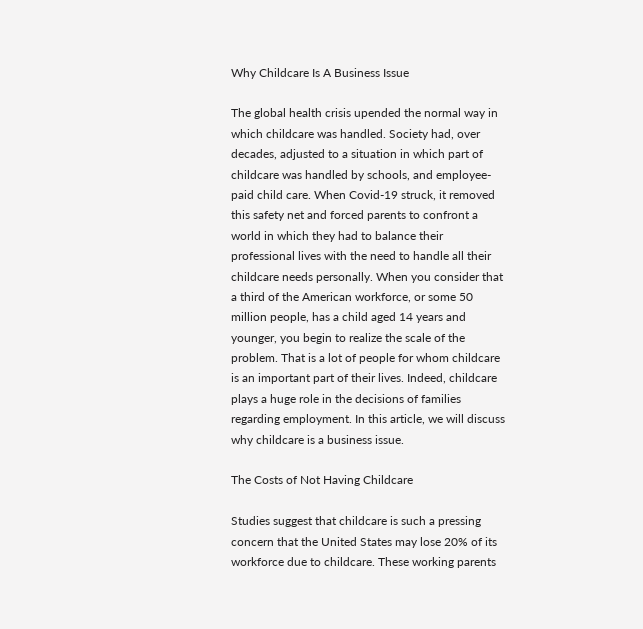Why Childcare Is A Business Issue

The global health crisis upended the normal way in which childcare was handled. Society had, over decades, adjusted to a situation in which part of childcare was handled by schools, and employee-paid child care. When Covid-19 struck, it removed this safety net and forced parents to confront a world in which they had to balance their professional lives with the need to handle all their childcare needs personally. When you consider that a third of the American workforce, or some 50 million people, has a child aged 14 years and younger, you begin to realize the scale of the problem. That is a lot of people for whom childcare is an important part of their lives. Indeed, childcare plays a huge role in the decisions of families regarding employment. In this article, we will discuss why childcare is a business issue.

The Costs of Not Having Childcare

Studies suggest that childcare is such a pressing concern that the United States may lose 20% of its workforce due to childcare. These working parents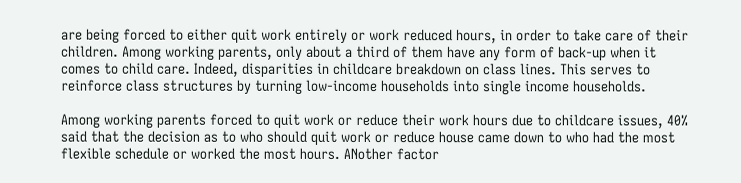are being forced to either quit work entirely or work reduced hours, in order to take care of their children. Among working parents, only about a third of them have any form of back-up when it comes to child care. Indeed, disparities in childcare breakdown on class lines. This serves to reinforce class structures by turning low-income households into single income households.

Among working parents forced to quit work or reduce their work hours due to childcare issues, 40% said that the decision as to who should quit work or reduce house came down to who had the most flexible schedule or worked the most hours. ANother factor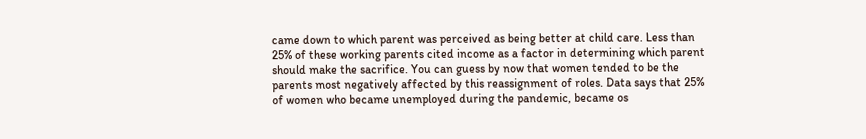came down to which parent was perceived as being better at child care. Less than 25% of these working parents cited income as a factor in determining which parent should make the sacrifice. You can guess by now that women tended to be the parents most negatively affected by this reassignment of roles. Data says that 25% of women who became unemployed during the pandemic, became os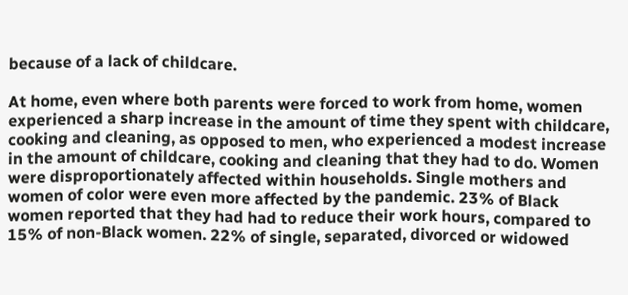because of a lack of childcare.

At home, even where both parents were forced to work from home, women experienced a sharp increase in the amount of time they spent with childcare, cooking and cleaning, as opposed to men, who experienced a modest increase in the amount of childcare, cooking and cleaning that they had to do. Women were disproportionately affected within households. Single mothers and women of color were even more affected by the pandemic. 23% of Black women reported that they had had to reduce their work hours, compared to 15% of non-Black women. 22% of single, separated, divorced or widowed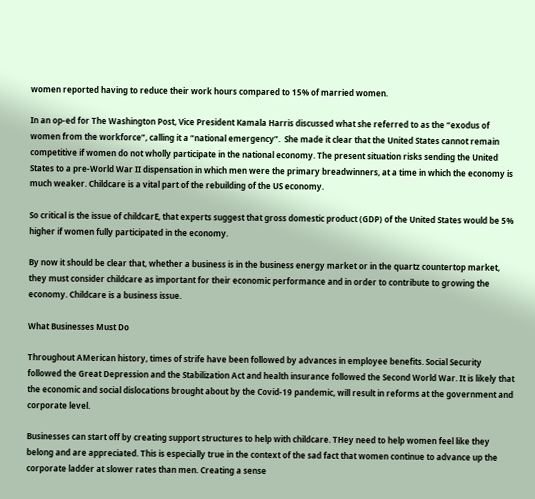women reported having to reduce their work hours compared to 15% of married women.

In an op-ed for The Washington Post, Vice President Kamala Harris discussed what she referred to as the “exodus of women from the workforce”, calling it a “national emergency”.  She made it clear that the United States cannot remain competitive if women do not wholly participate in the national economy. The present situation risks sending the United States to a pre-World War II dispensation in which men were the primary breadwinners, at a time in which the economy is much weaker. Childcare is a vital part of the rebuilding of the US economy.

So critical is the issue of childcarE, that experts suggest that gross domestic product (GDP) of the United States would be 5% higher if women fully participated in the economy.

By now it should be clear that, whether a business is in the business energy market or in the quartz countertop market, they must consider childcare as important for their economic performance and in order to contribute to growing the economy. Childcare is a business issue.

What Businesses Must Do

Throughout AMerican history, times of strife have been followed by advances in employee benefits. Social Security followed the Great Depression and the Stabilization Act and health insurance followed the Second World War. It is likely that the economic and social dislocations brought about by the Covid-19 pandemic, will result in reforms at the government and corporate level.

Businesses can start off by creating support structures to help with childcare. THey need to help women feel like they belong and are appreciated. This is especially true in the context of the sad fact that women continue to advance up the corporate ladder at slower rates than men. Creating a sense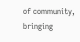of community, bringing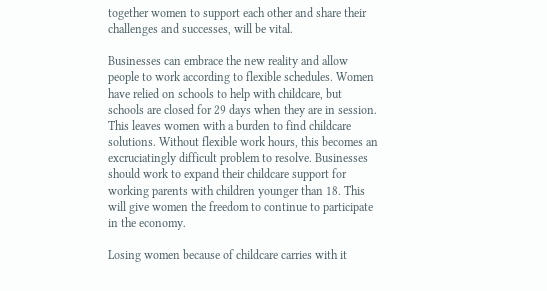together women to support each other and share their challenges and successes, will be vital.

Businesses can embrace the new reality and allow people to work according to flexible schedules. Women have relied on schools to help with childcare, but schools are closed for 29 days when they are in session. This leaves women with a burden to find childcare solutions. Without flexible work hours, this becomes an excruciatingly difficult problem to resolve. Businesses should work to expand their childcare support for working parents with children younger than 18. This will give women the freedom to continue to participate in the economy.

Losing women because of childcare carries with it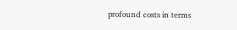profound costs in terms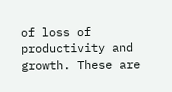of loss of productivity and growth. These are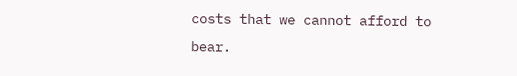costs that we cannot afford to bear.